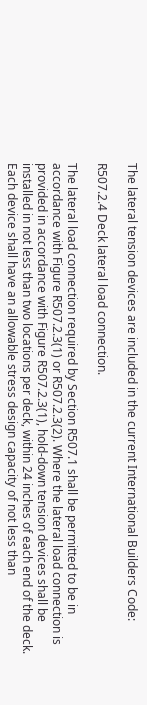The lateral tension devices are included in the current International Builders Code:

R507.2.4 Deck lateral load connection.

The lateral load connection required by Section R507.1 shall be permitted to be in accordance with Figure R507.2.3(1) or R507.2.3(2). Where the lateral load connection is provided in accordance with Figure R507.2.3(1), hold-down tension devices shall be installed in not less than two locations per deck, within 24 inches of each end of the deck. Each device shall have an allowable stress design capacity of not less than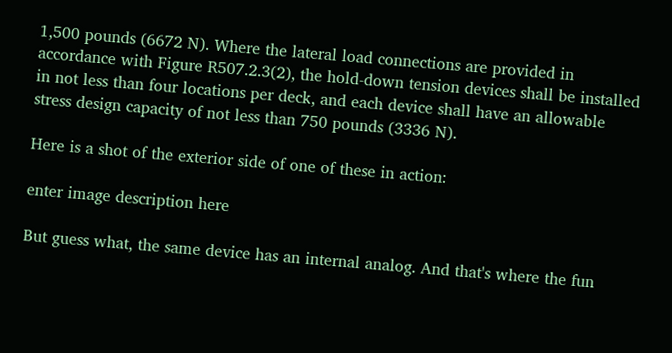1,500 pounds (6672 N). Where the lateral load connections are provided in accordance with Figure R507.2.3(2), the hold-down tension devices shall be installed in not less than four locations per deck, and each device shall have an allowable stress design capacity of not less than 750 pounds (3336 N).

Here is a shot of the exterior side of one of these in action:

enter image description here

But guess what, the same device has an internal analog. And that's where the fun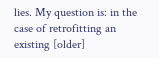lies. My question is: in the case of retrofitting an existing [older]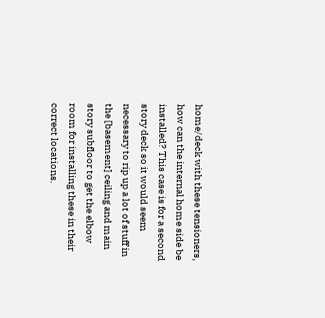home/deck with these tensioners, how can the internal home side be installed? This case is for a second story deck so it would seem necessary to rip up a lot of stuff in the [basement] ceiling and main story subfloor to get the elbow room for installing these in their correct locations.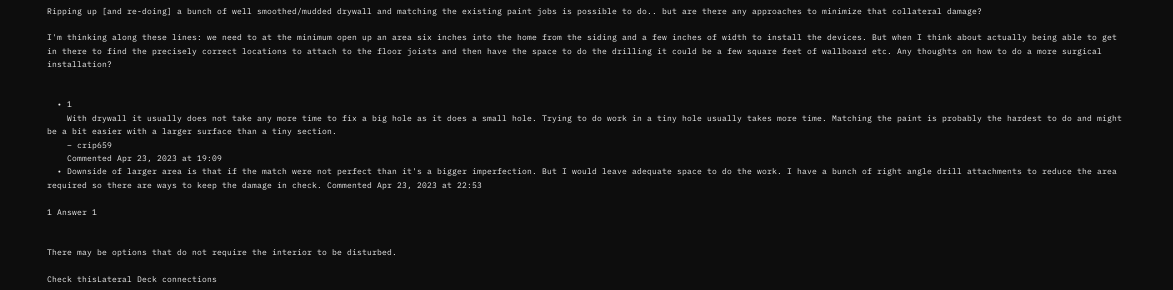Ripping up [and re-doing] a bunch of well smoothed/mudded drywall and matching the existing paint jobs is possible to do.. but are there any approaches to minimize that collateral damage?

I'm thinking along these lines: we need to at the minimum open up an area six inches into the home from the siding and a few inches of width to install the devices. But when I think about actually being able to get in there to find the precisely correct locations to attach to the floor joists and then have the space to do the drilling it could be a few square feet of wallboard etc. Any thoughts on how to do a more surgical installation?


  • 1
    With drywall it usually does not take any more time to fix a big hole as it does a small hole. Trying to do work in a tiny hole usually takes more time. Matching the paint is probably the hardest to do and might be a bit easier with a larger surface than a tiny section.
    – crip659
    Commented Apr 23, 2023 at 19:09
  • Downside of larger area is that if the match were not perfect than it's a bigger imperfection. But I would leave adequate space to do the work. I have a bunch of right angle drill attachments to reduce the area required so there are ways to keep the damage in check. Commented Apr 23, 2023 at 22:53

1 Answer 1


There may be options that do not require the interior to be disturbed.

Check thisLateral Deck connections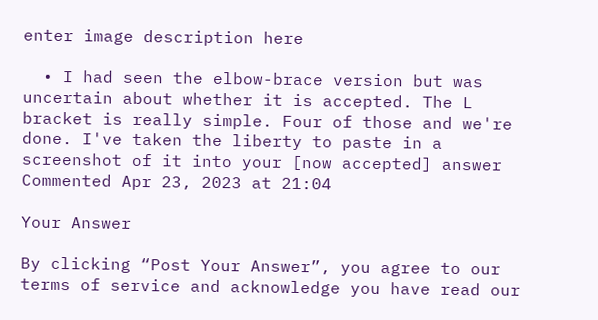enter image description here

  • I had seen the elbow-brace version but was uncertain about whether it is accepted. The L bracket is really simple. Four of those and we're done. I've taken the liberty to paste in a screenshot of it into your [now accepted] answer Commented Apr 23, 2023 at 21:04

Your Answer

By clicking “Post Your Answer”, you agree to our terms of service and acknowledge you have read our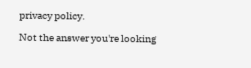privacy policy.

Not the answer you're looking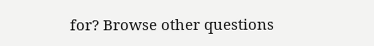for? Browse other questions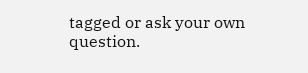tagged or ask your own question.